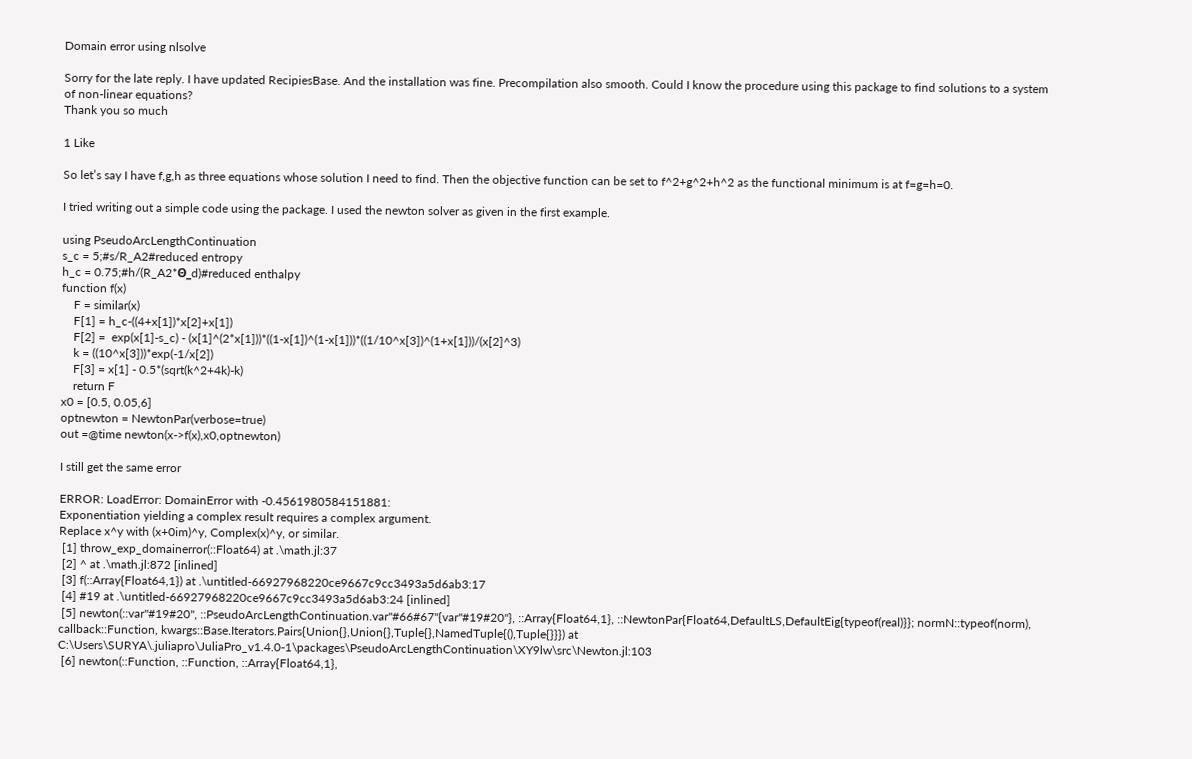Domain error using nlsolve

Sorry for the late reply. I have updated RecipiesBase. And the installation was fine. Precompilation also smooth. Could I know the procedure using this package to find solutions to a system of non-linear equations?
Thank you so much

1 Like

So let’s say I have f,g,h as three equations whose solution I need to find. Then the objective function can be set to f^2+g^2+h^2 as the functional minimum is at f=g=h=0.

I tried writing out a simple code using the package. I used the newton solver as given in the first example.

using PseudoArcLengthContinuation
s_c = 5;#s/R_A2#reduced entropy
h_c = 0.75;#h/(R_A2*Θ_d)#reduced enthalpy
function f(x)
    F = similar(x)
    F[1] = h_c-((4+x[1])*x[2]+x[1])
    F[2] =  exp(x[1]-s_c) - (x[1]^(2*x[1]))*((1-x[1])^(1-x[1]))*((1/10^x[3])^(1+x[1]))/(x[2]^3)
    k = ((10^x[3]))*exp(-1/x[2])
    F[3] = x[1] - 0.5*(sqrt(k^2+4k)-k)
    return F
x0 = [0.5, 0.05,6]
optnewton = NewtonPar(verbose=true)
out =@time newton(x->f(x),x0,optnewton)

I still get the same error

ERROR: LoadError: DomainError with -0.4561980584151881:
Exponentiation yielding a complex result requires a complex argument.
Replace x^y with (x+0im)^y, Complex(x)^y, or similar.
 [1] throw_exp_domainerror(::Float64) at .\math.jl:37
 [2] ^ at .\math.jl:872 [inlined]
 [3] f(::Array{Float64,1}) at .\untitled-66927968220ce9667c9cc3493a5d6ab3:17
 [4] #19 at .\untitled-66927968220ce9667c9cc3493a5d6ab3:24 [inlined]
 [5] newton(::var"#19#20", ::PseudoArcLengthContinuation.var"#66#67"{var"#19#20"}, ::Array{Float64,1}, ::NewtonPar{Float64,DefaultLS,DefaultEig{typeof(real)}}; normN::typeof(norm), callback::Function, kwargs::Base.Iterators.Pairs{Union{},Union{},Tuple{},NamedTuple{(),Tuple{}}}) at C:\Users\SURYA\.juliapro\JuliaPro_v1.4.0-1\packages\PseudoArcLengthContinuation\XY9lw\src\Newton.jl:103
 [6] newton(::Function, ::Function, ::Array{Float64,1},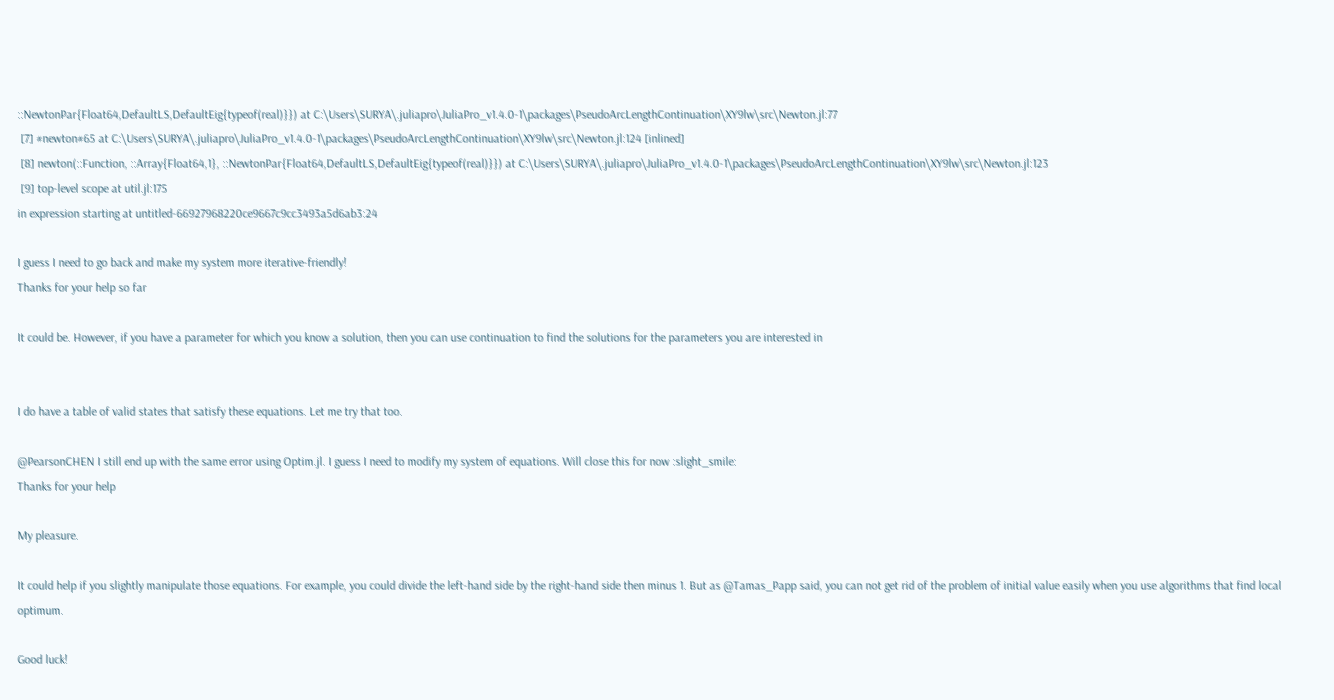::NewtonPar{Float64,DefaultLS,DefaultEig{typeof(real)}}) at C:\Users\SURYA\.juliapro\JuliaPro_v1.4.0-1\packages\PseudoArcLengthContinuation\XY9lw\src\Newton.jl:77
 [7] #newton#65 at C:\Users\SURYA\.juliapro\JuliaPro_v1.4.0-1\packages\PseudoArcLengthContinuation\XY9lw\src\Newton.jl:124 [inlined]
 [8] newton(::Function, ::Array{Float64,1}, ::NewtonPar{Float64,DefaultLS,DefaultEig{typeof(real)}}) at C:\Users\SURYA\.juliapro\JuliaPro_v1.4.0-1\packages\PseudoArcLengthContinuation\XY9lw\src\Newton.jl:123
 [9] top-level scope at util.jl:175
in expression starting at untitled-66927968220ce9667c9cc3493a5d6ab3:24

I guess I need to go back and make my system more iterative-friendly!
Thanks for your help so far

It could be. However, if you have a parameter for which you know a solution, then you can use continuation to find the solutions for the parameters you are interested in


I do have a table of valid states that satisfy these equations. Let me try that too.

@PearsonCHEN I still end up with the same error using Optim.jl. I guess I need to modify my system of equations. Will close this for now :slight_smile:
Thanks for your help

My pleasure.

It could help if you slightly manipulate those equations. For example, you could divide the left-hand side by the right-hand side then minus 1. But as @Tamas_Papp said, you can not get rid of the problem of initial value easily when you use algorithms that find local optimum.

Good luck!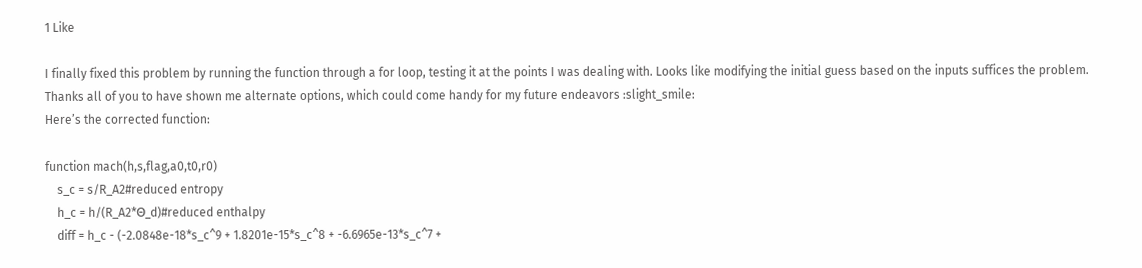1 Like

I finally fixed this problem by running the function through a for loop, testing it at the points I was dealing with. Looks like modifying the initial guess based on the inputs suffices the problem. Thanks all of you to have shown me alternate options, which could come handy for my future endeavors :slight_smile:
Here’s the corrected function:

function mach(h,s,flag,a0,t0,r0)
    s_c = s/R_A2#reduced entropy
    h_c = h/(R_A2*Θ_d)#reduced enthalpy
    diff = h_c - (-2.0848e-18*s_c^9 + 1.8201e-15*s_c^8 + -6.6965e-13*s_c^7 +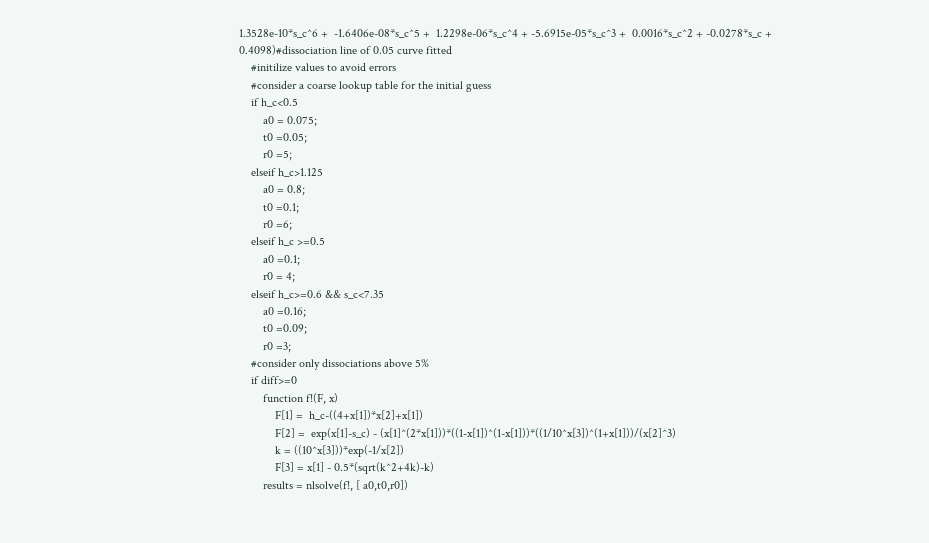1.3528e-10*s_c^6 +  -1.6406e-08*s_c^5 +  1.2298e-06*s_c^4 + -5.6915e-05*s_c^3 +  0.0016*s_c^2 + -0.0278*s_c + 0.4098)#dissociation line of 0.05 curve fitted
    #initilize values to avoid errors
    #consider a coarse lookup table for the initial guess
    if h_c<0.5
        a0 = 0.075;
        t0 =0.05;
        r0 =5;
    elseif h_c>1.125
        a0 = 0.8;
        t0 =0.1;
        r0 =6;
    elseif h_c >=0.5
        a0 =0.1;
        r0 = 4;
    elseif h_c>=0.6 && s_c<7.35
        a0 =0.16;
        t0 =0.09;
        r0 =3;
    #consider only dissociations above 5%
    if diff>=0
        function f!(F, x)
            F[1] =  h_c-((4+x[1])*x[2]+x[1])
            F[2] =  exp(x[1]-s_c) - (x[1]^(2*x[1]))*((1-x[1])^(1-x[1]))*((1/10^x[3])^(1+x[1]))/(x[2]^3)
            k = ((10^x[3]))*exp(-1/x[2])
            F[3] = x[1] - 0.5*(sqrt(k^2+4k)-k)
        results = nlsolve(f!, [ a0,t0,r0])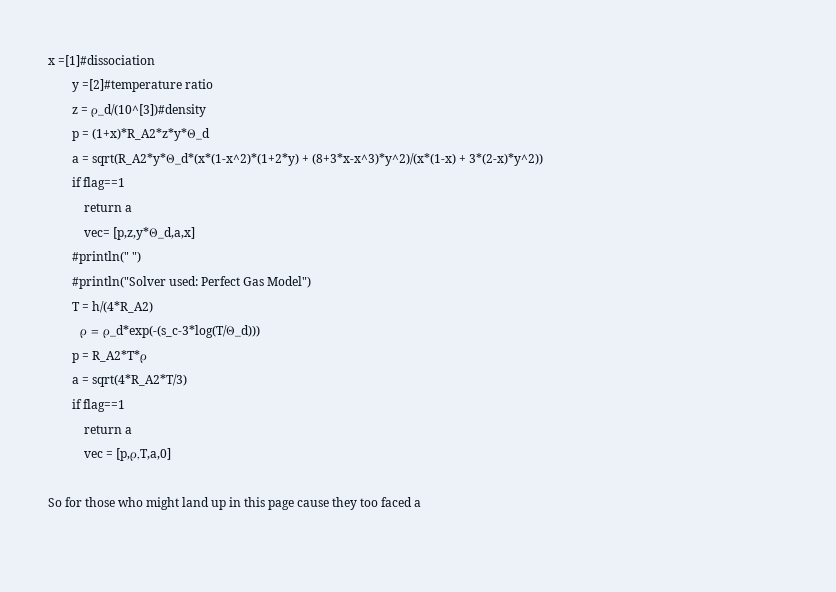x =[1]#dissociation
        y =[2]#temperature ratio
        z = ρ_d/(10^[3])#density
        p = (1+x)*R_A2*z*y*Θ_d
        a = sqrt(R_A2*y*Θ_d*(x*(1-x^2)*(1+2*y) + (8+3*x-x^3)*y^2)/(x*(1-x) + 3*(2-x)*y^2))
        if flag==1
            return a
            vec= [p,z,y*Θ_d,a,x]
        #println(" ")
        #println("Solver used: Perfect Gas Model")
        T = h/(4*R_A2)
        ρ = ρ_d*exp(-(s_c-3*log(T/Θ_d)))
        p = R_A2*T*ρ
        a = sqrt(4*R_A2*T/3)
        if flag==1
            return a
            vec = [p,ρ,T,a,0]

So for those who might land up in this page cause they too faced a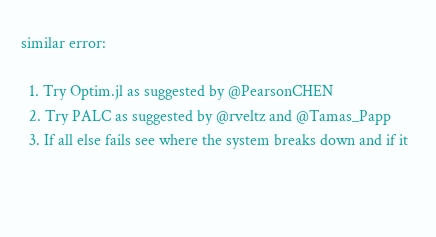similar error:

  1. Try Optim.jl as suggested by @PearsonCHEN
  2. Try PALC as suggested by @rveltz and @Tamas_Papp
  3. If all else fails see where the system breaks down and if it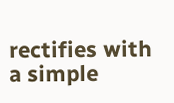rectifies with a simple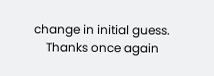change in initial guess.
    Thanks once again